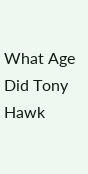What Age Did Tony Hawk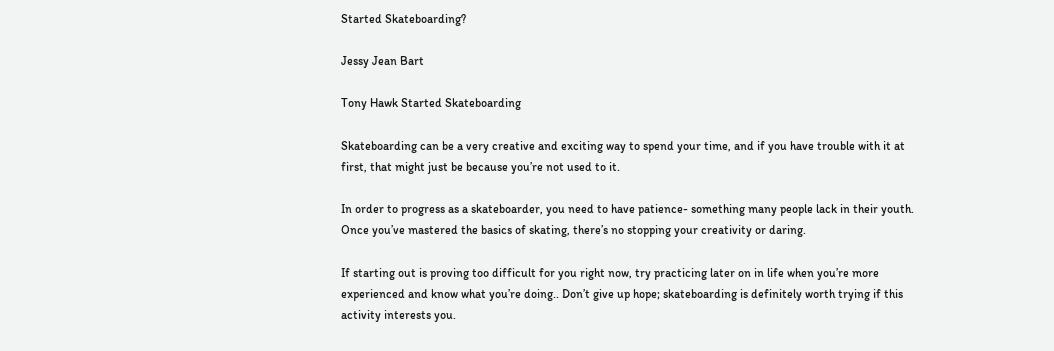Started Skateboarding?

Jessy Jean Bart

Tony Hawk Started Skateboarding

Skateboarding can be a very creative and exciting way to spend your time, and if you have trouble with it at first, that might just be because you’re not used to it.

In order to progress as a skateboarder, you need to have patience- something many people lack in their youth. Once you’ve mastered the basics of skating, there’s no stopping your creativity or daring.

If starting out is proving too difficult for you right now, try practicing later on in life when you’re more experienced and know what you’re doing.. Don’t give up hope; skateboarding is definitely worth trying if this activity interests you.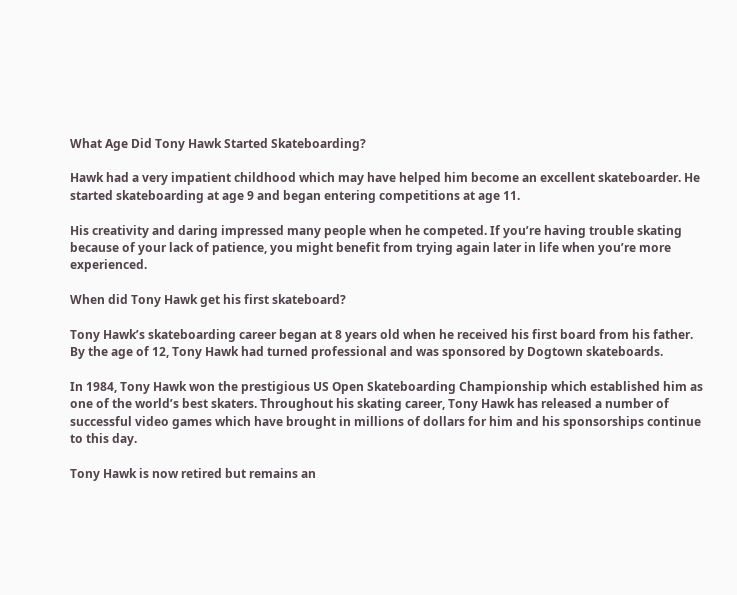What Age Did Tony Hawk Started Skateboarding?

Hawk had a very impatient childhood which may have helped him become an excellent skateboarder. He started skateboarding at age 9 and began entering competitions at age 11.

His creativity and daring impressed many people when he competed. If you’re having trouble skating because of your lack of patience, you might benefit from trying again later in life when you’re more experienced.

When did Tony Hawk get his first skateboard?

Tony Hawk’s skateboarding career began at 8 years old when he received his first board from his father. By the age of 12, Tony Hawk had turned professional and was sponsored by Dogtown skateboards.

In 1984, Tony Hawk won the prestigious US Open Skateboarding Championship which established him as one of the world’s best skaters. Throughout his skating career, Tony Hawk has released a number of successful video games which have brought in millions of dollars for him and his sponsorships continue to this day.

Tony Hawk is now retired but remains an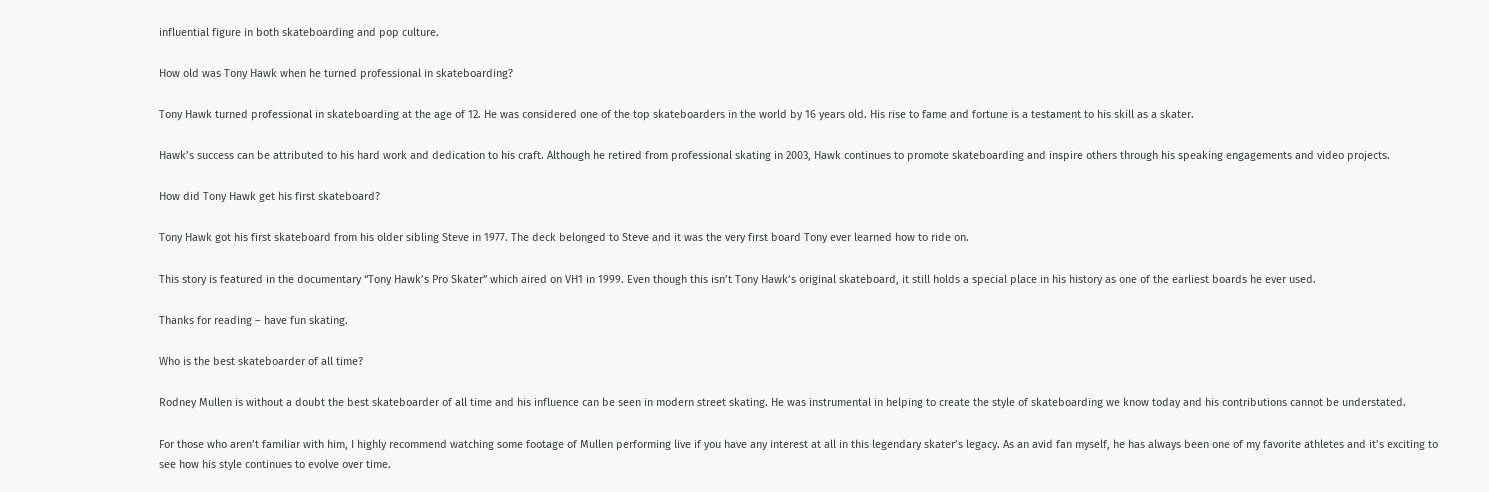influential figure in both skateboarding and pop culture.

How old was Tony Hawk when he turned professional in skateboarding?

Tony Hawk turned professional in skateboarding at the age of 12. He was considered one of the top skateboarders in the world by 16 years old. His rise to fame and fortune is a testament to his skill as a skater.

Hawk’s success can be attributed to his hard work and dedication to his craft. Although he retired from professional skating in 2003, Hawk continues to promote skateboarding and inspire others through his speaking engagements and video projects.

How did Tony Hawk get his first skateboard?

Tony Hawk got his first skateboard from his older sibling Steve in 1977. The deck belonged to Steve and it was the very first board Tony ever learned how to ride on.

This story is featured in the documentary “Tony Hawk’s Pro Skater” which aired on VH1 in 1999. Even though this isn’t Tony Hawk’s original skateboard, it still holds a special place in his history as one of the earliest boards he ever used.

Thanks for reading – have fun skating.

Who is the best skateboarder of all time?

Rodney Mullen is without a doubt the best skateboarder of all time and his influence can be seen in modern street skating. He was instrumental in helping to create the style of skateboarding we know today and his contributions cannot be understated.

For those who aren’t familiar with him, I highly recommend watching some footage of Mullen performing live if you have any interest at all in this legendary skater’s legacy. As an avid fan myself, he has always been one of my favorite athletes and it’s exciting to see how his style continues to evolve over time.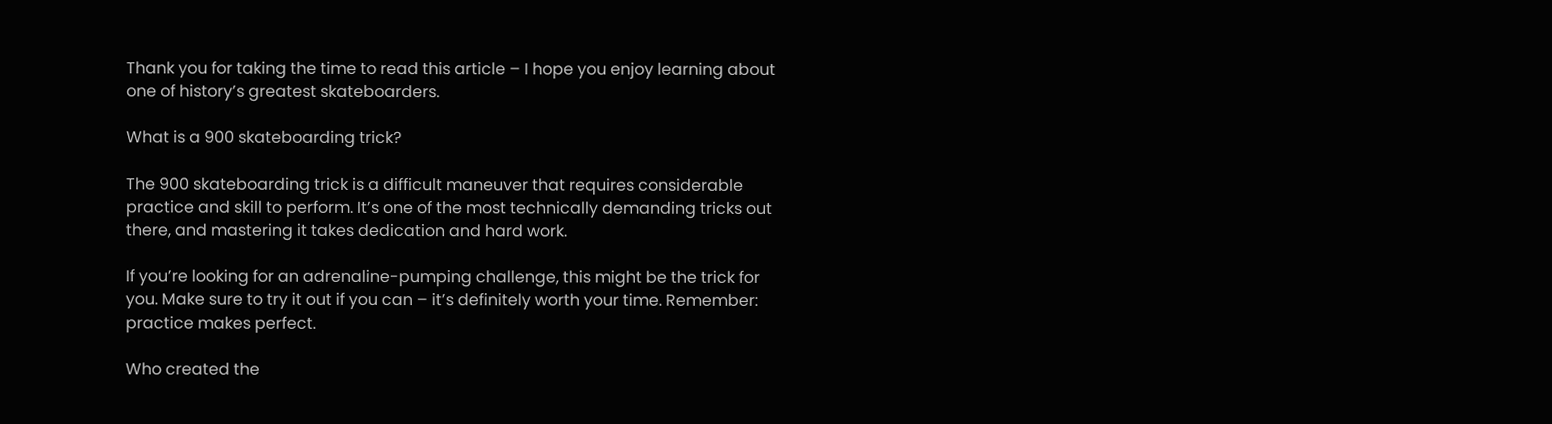Thank you for taking the time to read this article – I hope you enjoy learning about one of history’s greatest skateboarders.

What is a 900 skateboarding trick?

The 900 skateboarding trick is a difficult maneuver that requires considerable practice and skill to perform. It’s one of the most technically demanding tricks out there, and mastering it takes dedication and hard work.

If you’re looking for an adrenaline-pumping challenge, this might be the trick for you. Make sure to try it out if you can – it’s definitely worth your time. Remember: practice makes perfect.

Who created the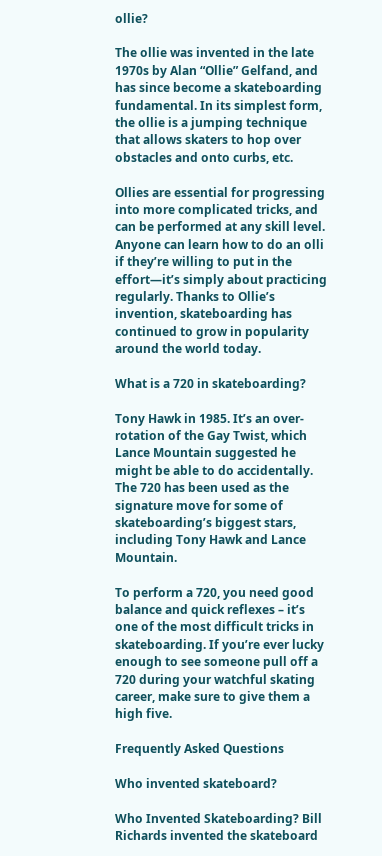ollie?

The ollie was invented in the late 1970s by Alan “Ollie” Gelfand, and has since become a skateboarding fundamental. In its simplest form, the ollie is a jumping technique that allows skaters to hop over obstacles and onto curbs, etc.

Ollies are essential for progressing into more complicated tricks, and can be performed at any skill level. Anyone can learn how to do an olli if they’re willing to put in the effort—it’s simply about practicing regularly. Thanks to Ollie’s invention, skateboarding has continued to grow in popularity around the world today.

What is a 720 in skateboarding?

Tony Hawk in 1985. It’s an over-rotation of the Gay Twist, which Lance Mountain suggested he might be able to do accidentally. The 720 has been used as the signature move for some of skateboarding’s biggest stars, including Tony Hawk and Lance Mountain.

To perform a 720, you need good balance and quick reflexes – it’s one of the most difficult tricks in skateboarding. If you’re ever lucky enough to see someone pull off a 720 during your watchful skating career, make sure to give them a high five.

Frequently Asked Questions

Who invented skateboard?

Who Invented Skateboarding? Bill Richards invented the skateboard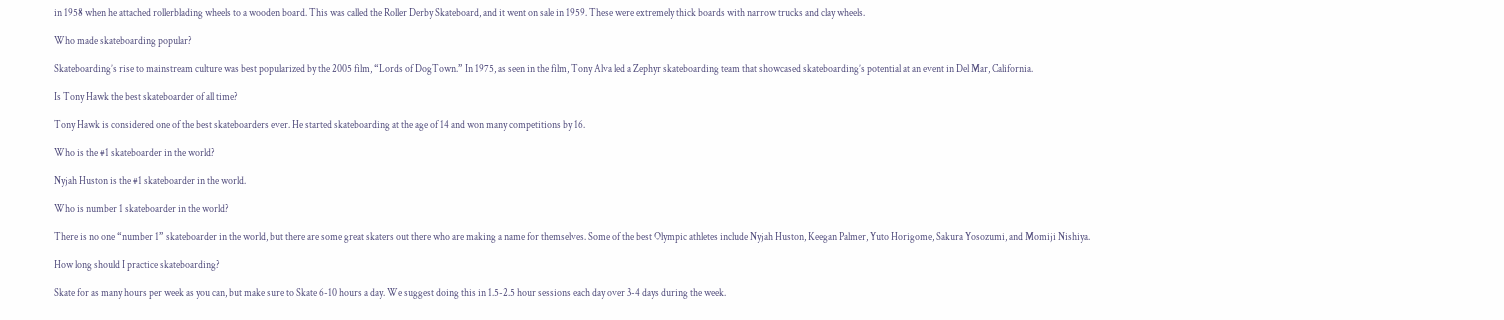in 1958 when he attached rollerblading wheels to a wooden board. This was called the Roller Derby Skateboard, and it went on sale in 1959. These were extremely thick boards with narrow trucks and clay wheels.

Who made skateboarding popular?

Skateboarding’s rise to mainstream culture was best popularized by the 2005 film, “Lords of DogTown.” In 1975, as seen in the film, Tony Alva led a Zephyr skateboarding team that showcased skateboarding’s potential at an event in Del Mar, California.

Is Tony Hawk the best skateboarder of all time?

Tony Hawk is considered one of the best skateboarders ever. He started skateboarding at the age of 14 and won many competitions by 16.

Who is the #1 skateboarder in the world?

Nyjah Huston is the #1 skateboarder in the world.

Who is number 1 skateboarder in the world?

There is no one “number 1” skateboarder in the world, but there are some great skaters out there who are making a name for themselves. Some of the best Olympic athletes include Nyjah Huston, Keegan Palmer, Yuto Horigome, Sakura Yosozumi, and Momiji Nishiya.

How long should I practice skateboarding?

Skate for as many hours per week as you can, but make sure to Skate 6-10 hours a day. We suggest doing this in 1.5-2.5 hour sessions each day over 3-4 days during the week.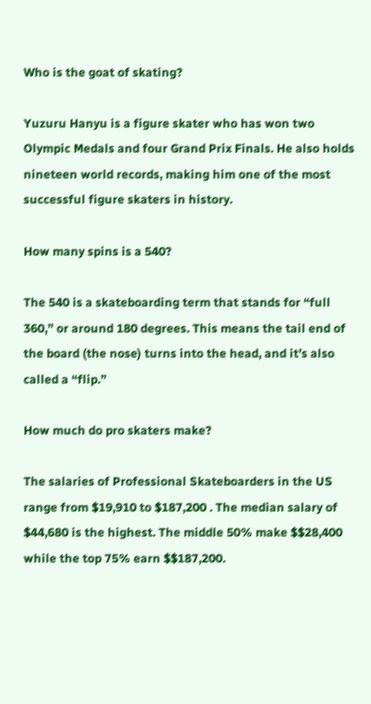Who is the goat of skating?

Yuzuru Hanyu is a figure skater who has won two Olympic Medals and four Grand Prix Finals. He also holds nineteen world records, making him one of the most successful figure skaters in history.

How many spins is a 540?

The 540 is a skateboarding term that stands for “full 360,” or around 180 degrees. This means the tail end of the board (the nose) turns into the head, and it’s also called a “flip.”

How much do pro skaters make?

The salaries of Professional Skateboarders in the US range from $19,910 to $187,200 . The median salary of $44,680 is the highest. The middle 50% make $$28,400 while the top 75% earn $$187,200.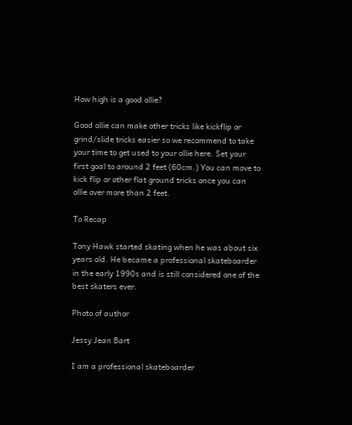How high is a good ollie?

Good ollie can make other tricks like kickflip or grind/slide tricks easier so we recommend to take your time to get used to your ollie here. Set your first goal to around 2 feet (60cm.) You can move to kick flip or other flat ground tricks once you can ollie over more than 2 feet.

To Recap

Tony Hawk started skating when he was about six years old. He became a professional skateboarder in the early 1990s and is still considered one of the best skaters ever.

Photo of author

Jessy Jean Bart

I am a professional skateboarder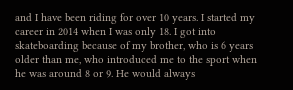and I have been riding for over 10 years. I started my career in 2014 when I was only 18. I got into skateboarding because of my brother, who is 6 years older than me, who introduced me to the sport when he was around 8 or 9. He would always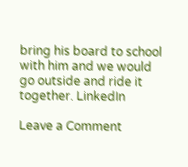bring his board to school with him and we would go outside and ride it together. LinkedIn

Leave a Comment